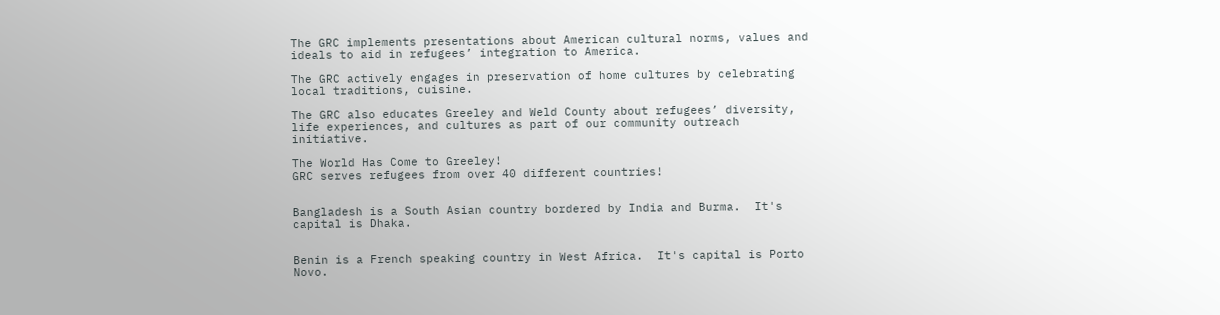The GRC implements presentations about American cultural norms, values and ideals to aid in refugees’ integration to America.

The GRC actively engages in preservation of home cultures by celebrating local traditions, cuisine.

The GRC also educates Greeley and Weld County about refugees’ diversity, life experiences, and cultures as part of our community outreach initiative.

The World Has Come to Greeley!
GRC serves refugees from over 40 different countries!


Bangladesh is a South Asian country bordered by India and Burma.  It's capital is Dhaka.


Benin is a French speaking country in West Africa.  It's capital is Porto Novo.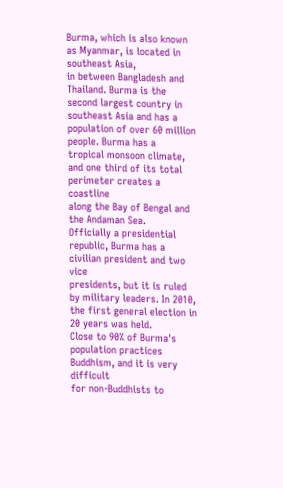Burma, which is also known as Myanmar, is located in southeast Asia,
in between Bangladesh and Thailand. Burma is the second largest country in
southeast Asia and has a population of over 60 million people. Burma has a
tropical monsoon climate, and one third of its total perimeter creates a coastline
along the Bay of Bengal and the Andaman Sea.
Officially a presidential republic, Burma has a civilian president and two vice
presidents, but it is ruled by military leaders. In 2010, the first general election in
20 years was held.
Close to 90% of Burma's population practices Buddhism, and it is very difficult
for non-Buddhists to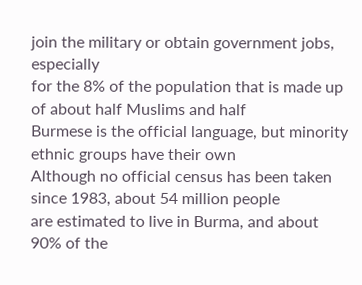join the military or obtain government jobs, especially
for the 8% of the population that is made up of about half Muslims and half
Burmese is the official language, but minority ethnic groups have their own
Although no official census has been taken since 1983, about 54 million people
are estimated to live in Burma, and about 90% of the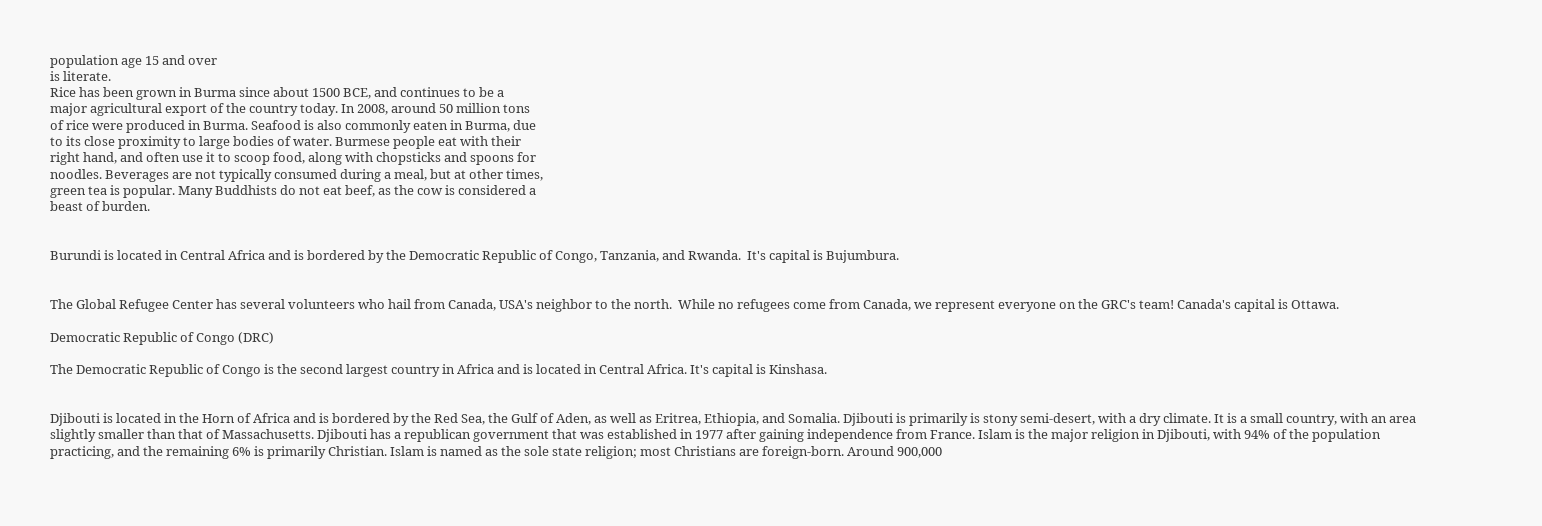population age 15 and over
is literate.
Rice has been grown in Burma since about 1500 BCE, and continues to be a
major agricultural export of the country today. In 2008, around 50 million tons
of rice were produced in Burma. Seafood is also commonly eaten in Burma, due
to its close proximity to large bodies of water. Burmese people eat with their
right hand, and often use it to scoop food, along with chopsticks and spoons for
noodles. Beverages are not typically consumed during a meal, but at other times,
green tea is popular. Many Buddhists do not eat beef, as the cow is considered a
beast of burden.


Burundi is located in Central Africa and is bordered by the Democratic Republic of Congo, Tanzania, and Rwanda.  It's capital is Bujumbura.


The Global Refugee Center has several volunteers who hail from Canada, USA's neighbor to the north.  While no refugees come from Canada, we represent everyone on the GRC's team! Canada's capital is Ottawa.

Democratic Republic of Congo (DRC)

The Democratic Republic of Congo is the second largest country in Africa and is located in Central Africa. It's capital is Kinshasa.


Djibouti is located in the Horn of Africa and is bordered by the Red Sea, the Gulf of Aden, as well as Eritrea, Ethiopia, and Somalia. Djibouti is primarily is stony semi-desert, with a dry climate. It is a small country, with an area slightly smaller than that of Massachusetts. Djibouti has a republican government that was established in 1977 after gaining independence from France. Islam is the major religion in Djibouti, with 94% of the population practicing, and the remaining 6% is primarily Christian. Islam is named as the sole state religion; most Christians are foreign-born. Around 900,000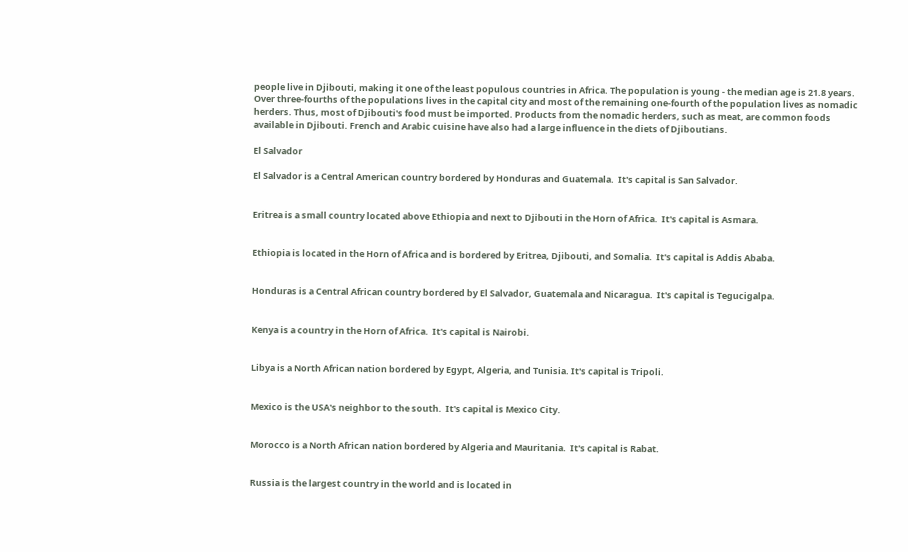people live in Djibouti, making it one of the least populous countries in Africa. The population is young - the median age is 21.8 years. Over three-fourths of the populations lives in the capital city and most of the remaining one-fourth of the population lives as nomadic herders. Thus, most of Djibouti's food must be imported. Products from the nomadic herders, such as meat, are common foods available in Djibouti. French and Arabic cuisine have also had a large influence in the diets of Djiboutians.

El Salvador

El Salvador is a Central American country bordered by Honduras and Guatemala.  It's capital is San Salvador.


Eritrea is a small country located above Ethiopia and next to Djibouti in the Horn of Africa.  It's capital is Asmara.


Ethiopia is located in the Horn of Africa and is bordered by Eritrea, Djibouti, and Somalia.  It's capital is Addis Ababa.


Honduras is a Central African country bordered by El Salvador, Guatemala and Nicaragua.  It's capital is Tegucigalpa.


Kenya is a country in the Horn of Africa.  It's capital is Nairobi.


Libya is a North African nation bordered by Egypt, Algeria, and Tunisia. It's capital is Tripoli.


Mexico is the USA's neighbor to the south.  It's capital is Mexico City.


Morocco is a North African nation bordered by Algeria and Mauritania.  It's capital is Rabat.


Russia is the largest country in the world and is located in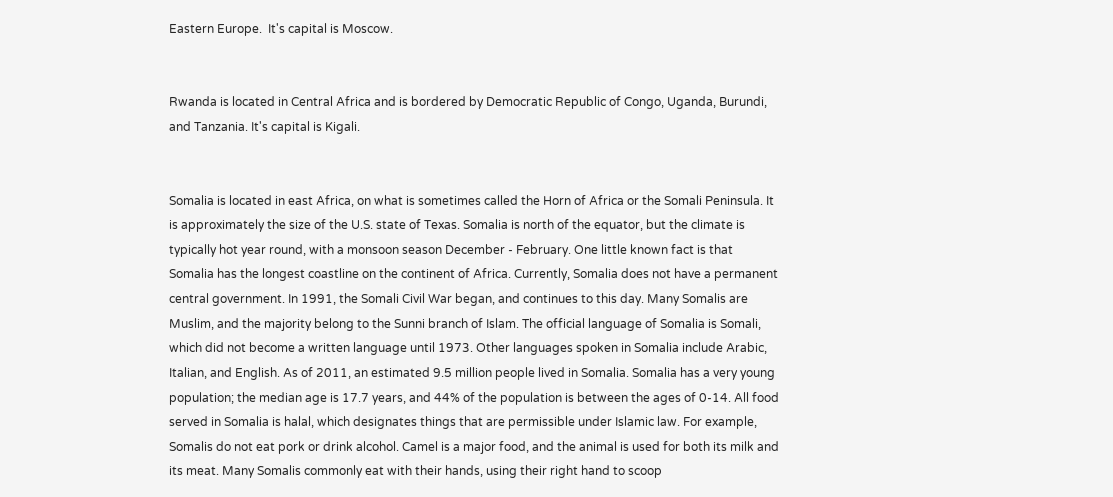Eastern Europe.  It's capital is Moscow.


Rwanda is located in Central Africa and is bordered by Democratic Republic of Congo, Uganda, Burundi, and Tanzania. It's capital is Kigali.


Somalia is located in east Africa, on what is sometimes called the Horn of Africa or the Somali Peninsula. It is approximately the size of the U.S. state of Texas. Somalia is north of the equator, but the climate is typically hot year round, with a monsoon season December - February. One little known fact is that Somalia has the longest coastline on the continent of Africa. Currently, Somalia does not have a permanent central government. In 1991, the Somali Civil War began, and continues to this day. Many Somalis are Muslim, and the majority belong to the Sunni branch of Islam. The official language of Somalia is Somali, which did not become a written language until 1973. Other languages spoken in Somalia include Arabic, Italian, and English. As of 2011, an estimated 9.5 million people lived in Somalia. Somalia has a very young population; the median age is 17.7 years, and 44% of the population is between the ages of 0-14. All food served in Somalia is halal, which designates things that are permissible under Islamic law. For example, Somalis do not eat pork or drink alcohol. Camel is a major food, and the animal is used for both its milk and its meat. Many Somalis commonly eat with their hands, using their right hand to scoop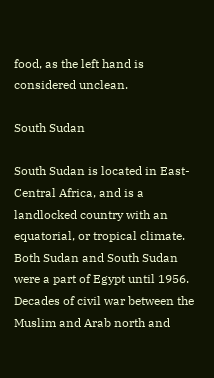food, as the left hand is considered unclean.

South Sudan

South Sudan is located in East-Central Africa, and is a landlocked country with an equatorial, or tropical climate. Both Sudan and South Sudan were a part of Egypt until 1956. Decades of civil war between the Muslim and Arab north and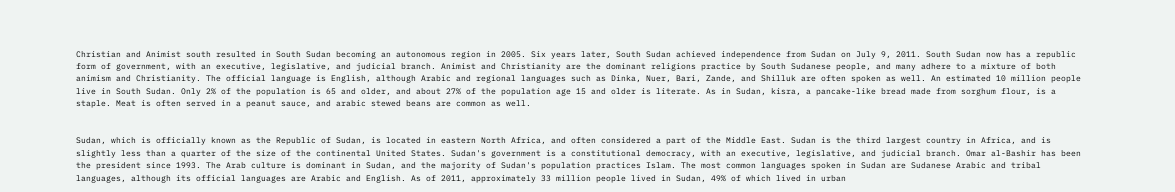Christian and Animist south resulted in South Sudan becoming an autonomous region in 2005. Six years later, South Sudan achieved independence from Sudan on July 9, 2011. South Sudan now has a republic form of government, with an executive, legislative, and judicial branch. Animist and Christianity are the dominant religions practice by South Sudanese people, and many adhere to a mixture of both animism and Christianity. The official language is English, although Arabic and regional languages such as Dinka, Nuer, Bari, Zande, and Shilluk are often spoken as well. An estimated 10 million people live in South Sudan. Only 2% of the population is 65 and older, and about 27% of the population age 15 and older is literate. As in Sudan, kisra, a pancake-like bread made from sorghum flour, is a staple. Meat is often served in a peanut sauce, and arabic stewed beans are common as well.


Sudan, which is officially known as the Republic of Sudan, is located in eastern North Africa, and often considered a part of the Middle East. Sudan is the third largest country in Africa, and is slightly less than a quarter of the size of the continental United States. Sudan's government is a constitutional democracy, with an executive, legislative, and judicial branch. Omar al-Bashir has been the president since 1993. The Arab culture is dominant in Sudan, and the majority of Sudan's population practices Islam. The most common languages spoken in Sudan are Sudanese Arabic and tribal languages, although its official languages are Arabic and English. As of 2011, approximately 33 million people lived in Sudan, 49% of which lived in urban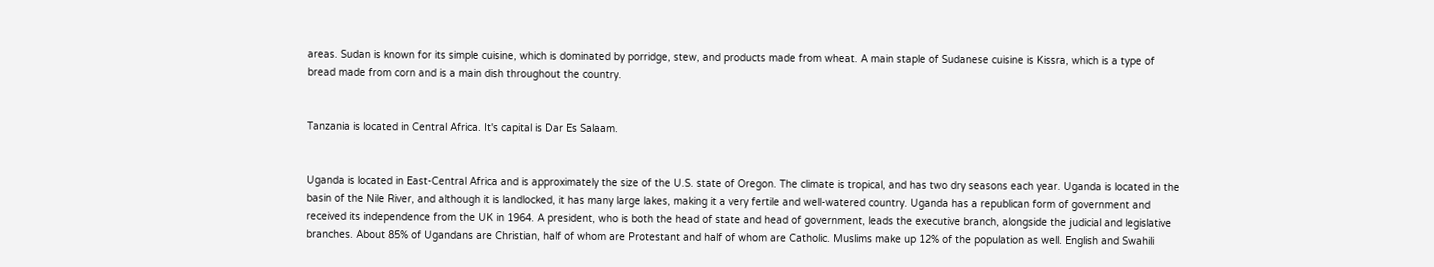areas. Sudan is known for its simple cuisine, which is dominated by porridge, stew, and products made from wheat. A main staple of Sudanese cuisine is Kissra, which is a type of bread made from corn and is a main dish throughout the country.


Tanzania is located in Central Africa. It's capital is Dar Es Salaam.


Uganda is located in East-Central Africa and is approximately the size of the U.S. state of Oregon. The climate is tropical, and has two dry seasons each year. Uganda is located in the basin of the Nile River, and although it is landlocked, it has many large lakes, making it a very fertile and well-watered country. Uganda has a republican form of government and received its independence from the UK in 1964. A president, who is both the head of state and head of government, leads the executive branch, alongside the judicial and legislative branches. About 85% of Ugandans are Christian, half of whom are Protestant and half of whom are Catholic. Muslims make up 12% of the population as well. English and Swahili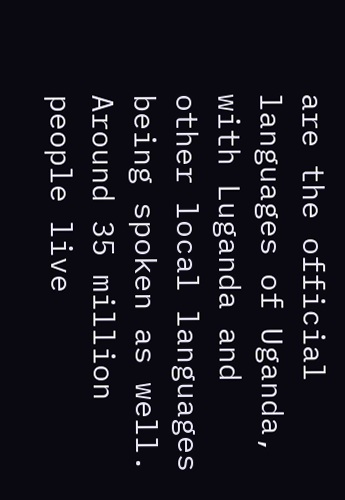are the official languages of Uganda, with Luganda and other local languages being spoken as well. Around 35 million people live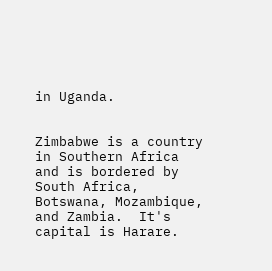in Uganda.


Zimbabwe is a country in Southern Africa and is bordered by South Africa, Botswana, Mozambique, and Zambia.  It's capital is Harare.